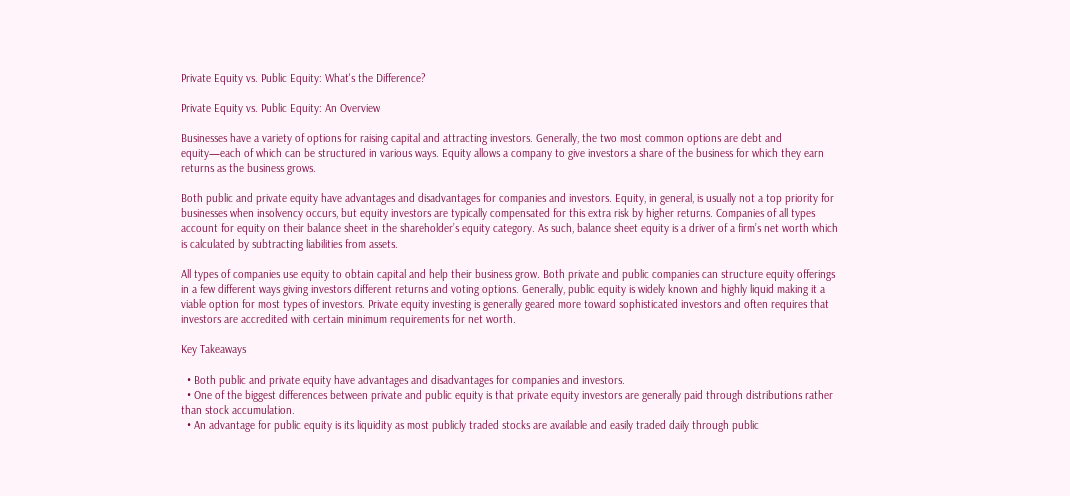Private Equity vs. Public Equity: What's the Difference?

Private Equity vs. Public Equity: An Overview

Businesses have a variety of options for raising capital and attracting investors. Generally, the two most common options are debt and equity—each of which can be structured in various ways. Equity allows a company to give investors a share of the business for which they earn returns as the business grows.

Both public and private equity have advantages and disadvantages for companies and investors. Equity, in general, is usually not a top priority for businesses when insolvency occurs, but equity investors are typically compensated for this extra risk by higher returns. Companies of all types account for equity on their balance sheet in the shareholder’s equity category. As such, balance sheet equity is a driver of a firm’s net worth which is calculated by subtracting liabilities from assets.

All types of companies use equity to obtain capital and help their business grow. Both private and public companies can structure equity offerings in a few different ways giving investors different returns and voting options. Generally, public equity is widely known and highly liquid making it a viable option for most types of investors. Private equity investing is generally geared more toward sophisticated investors and often requires that investors are accredited with certain minimum requirements for net worth.

Key Takeaways

  • Both public and private equity have advantages and disadvantages for companies and investors.
  • One of the biggest differences between private and public equity is that private equity investors are generally paid through distributions rather than stock accumulation.
  • An advantage for public equity is its liquidity as most publicly traded stocks are available and easily traded daily through public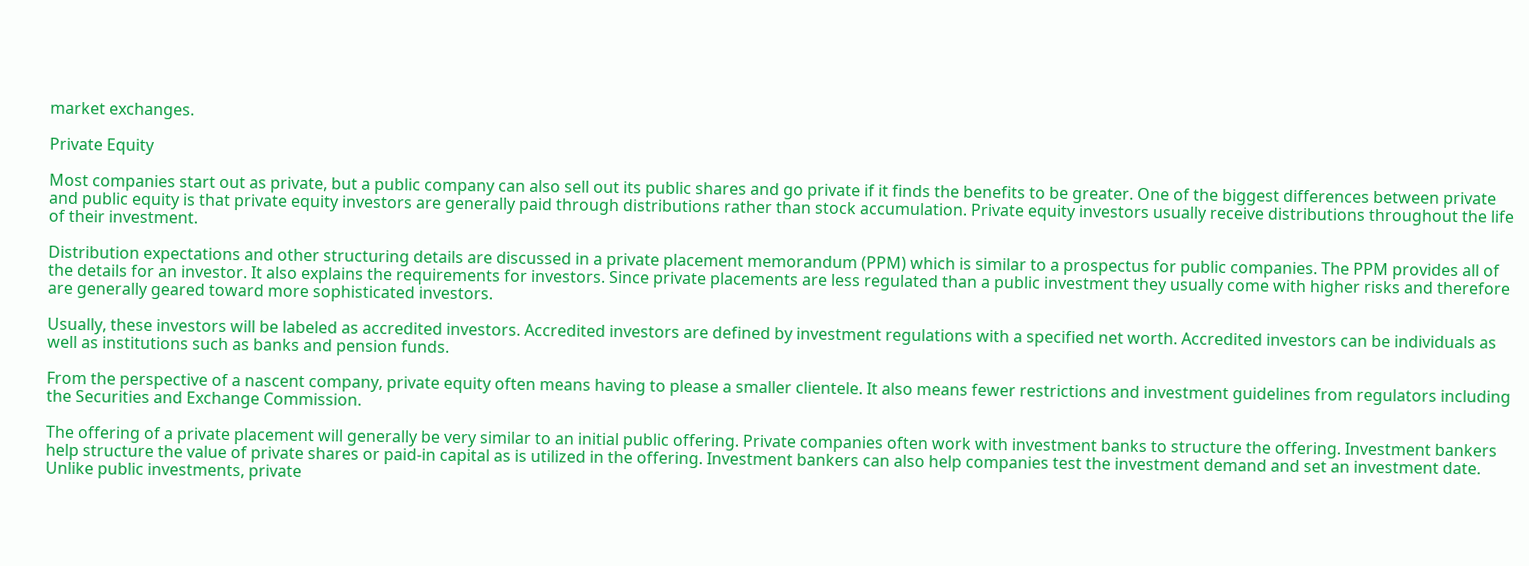market exchanges.

Private Equity

Most companies start out as private, but a public company can also sell out its public shares and go private if it finds the benefits to be greater. One of the biggest differences between private and public equity is that private equity investors are generally paid through distributions rather than stock accumulation. Private equity investors usually receive distributions throughout the life of their investment.

Distribution expectations and other structuring details are discussed in a private placement memorandum (PPM) which is similar to a prospectus for public companies. The PPM provides all of the details for an investor. It also explains the requirements for investors. Since private placements are less regulated than a public investment they usually come with higher risks and therefore are generally geared toward more sophisticated investors.

Usually, these investors will be labeled as accredited investors. Accredited investors are defined by investment regulations with a specified net worth. Accredited investors can be individuals as well as institutions such as banks and pension funds.

From the perspective of a nascent company, private equity often means having to please a smaller clientele. It also means fewer restrictions and investment guidelines from regulators including the Securities and Exchange Commission.

The offering of a private placement will generally be very similar to an initial public offering. Private companies often work with investment banks to structure the offering. Investment bankers help structure the value of private shares or paid-in capital as is utilized in the offering. Investment bankers can also help companies test the investment demand and set an investment date. Unlike public investments, private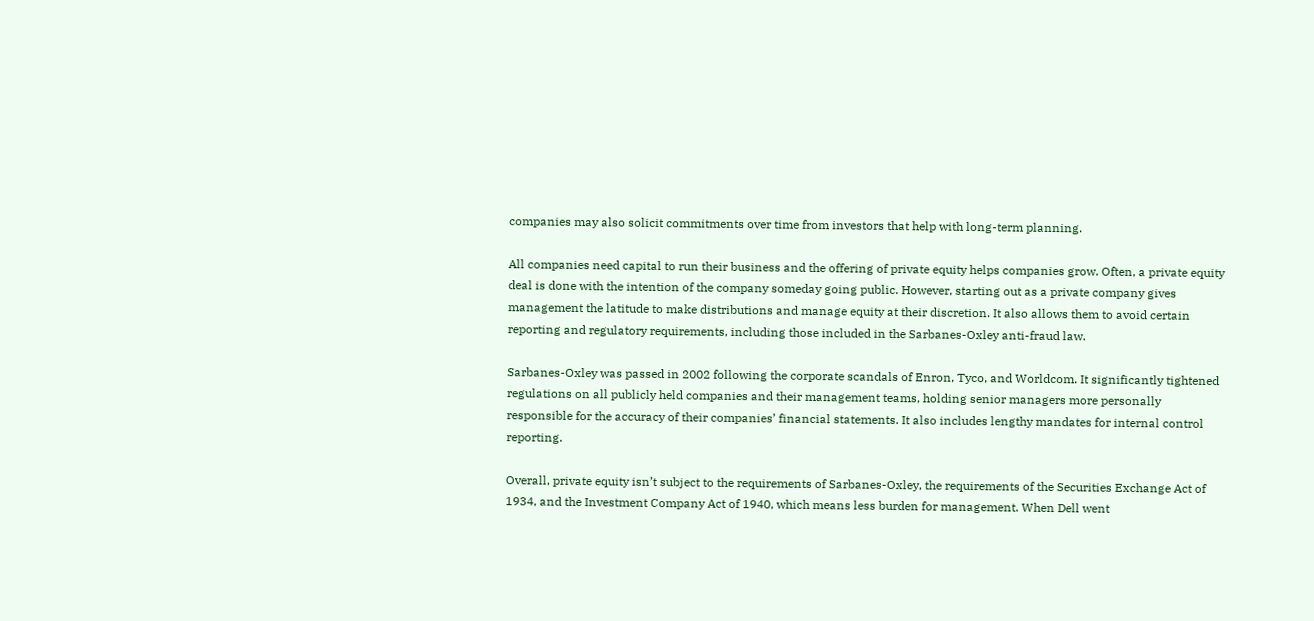companies may also solicit commitments over time from investors that help with long-term planning.

All companies need capital to run their business and the offering of private equity helps companies grow. Often, a private equity deal is done with the intention of the company someday going public. However, starting out as a private company gives management the latitude to make distributions and manage equity at their discretion. It also allows them to avoid certain reporting and regulatory requirements, including those included in the Sarbanes-Oxley anti-fraud law.

Sarbanes-Oxley was passed in 2002 following the corporate scandals of Enron, Tyco, and Worldcom. It significantly tightened regulations on all publicly held companies and their management teams, holding senior managers more personally responsible for the accuracy of their companies’ financial statements. It also includes lengthy mandates for internal control reporting.

Overall, private equity isn’t subject to the requirements of Sarbanes-Oxley, the requirements of the Securities Exchange Act of 1934, and the Investment Company Act of 1940, which means less burden for management. When Dell went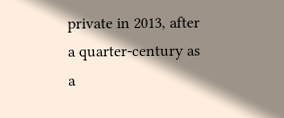private in 2013, after a quarter-century as a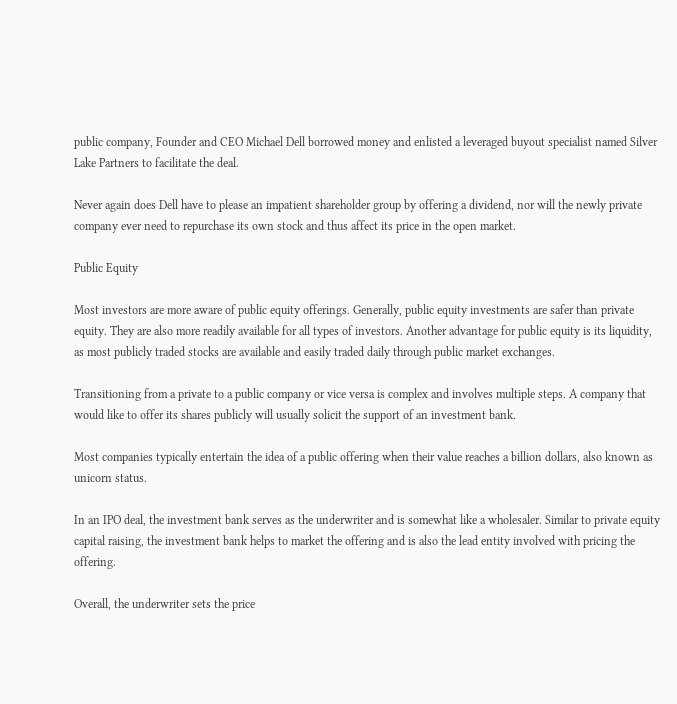public company, Founder and CEO Michael Dell borrowed money and enlisted a leveraged buyout specialist named Silver Lake Partners to facilitate the deal.

Never again does Dell have to please an impatient shareholder group by offering a dividend, nor will the newly private company ever need to repurchase its own stock and thus affect its price in the open market.

Public Equity

Most investors are more aware of public equity offerings. Generally, public equity investments are safer than private equity. They are also more readily available for all types of investors. Another advantage for public equity is its liquidity, as most publicly traded stocks are available and easily traded daily through public market exchanges.

Transitioning from a private to a public company or vice versa is complex and involves multiple steps. A company that would like to offer its shares publicly will usually solicit the support of an investment bank.

Most companies typically entertain the idea of a public offering when their value reaches a billion dollars, also known as unicorn status.

In an IPO deal, the investment bank serves as the underwriter and is somewhat like a wholesaler. Similar to private equity capital raising, the investment bank helps to market the offering and is also the lead entity involved with pricing the offering.

Overall, the underwriter sets the price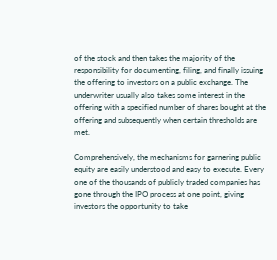of the stock and then takes the majority of the responsibility for documenting, filing, and finally issuing the offering to investors on a public exchange. The underwriter usually also takes some interest in the offering with a specified number of shares bought at the offering and subsequently when certain thresholds are met.

Comprehensively, the mechanisms for garnering public equity are easily understood and easy to execute. Every one of the thousands of publicly traded companies has gone through the IPO process at one point, giving investors the opportunity to take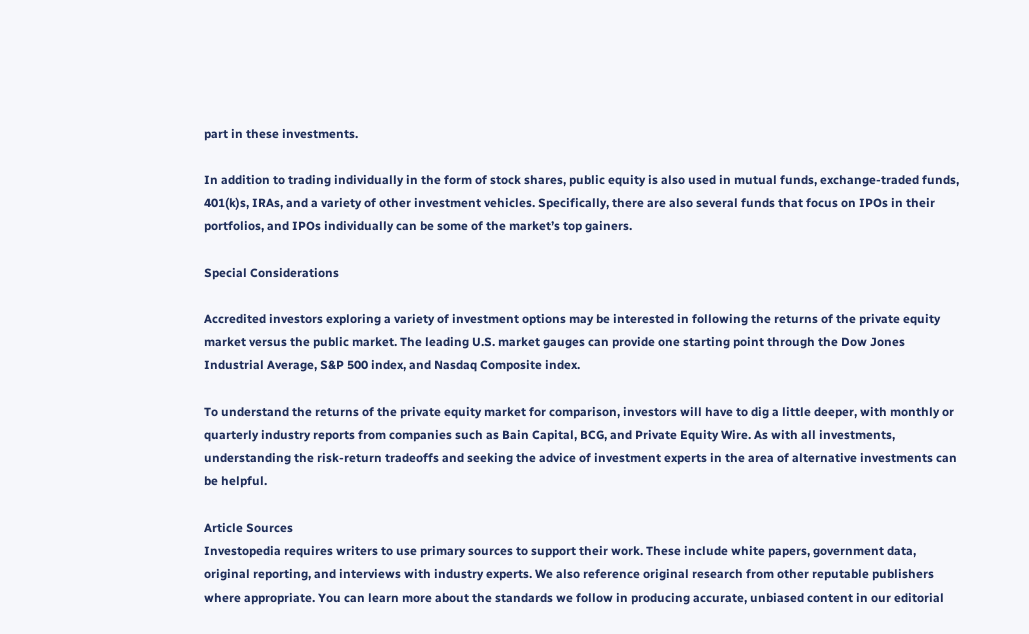part in these investments.

In addition to trading individually in the form of stock shares, public equity is also used in mutual funds, exchange-traded funds, 401(k)s, IRAs, and a variety of other investment vehicles. Specifically, there are also several funds that focus on IPOs in their portfolios, and IPOs individually can be some of the market’s top gainers.

Special Considerations

Accredited investors exploring a variety of investment options may be interested in following the returns of the private equity market versus the public market. The leading U.S. market gauges can provide one starting point through the Dow Jones Industrial Average, S&P 500 index, and Nasdaq Composite index.

To understand the returns of the private equity market for comparison, investors will have to dig a little deeper, with monthly or quarterly industry reports from companies such as Bain Capital, BCG, and Private Equity Wire. As with all investments, understanding the risk-return tradeoffs and seeking the advice of investment experts in the area of alternative investments can be helpful.

Article Sources
Investopedia requires writers to use primary sources to support their work. These include white papers, government data, original reporting, and interviews with industry experts. We also reference original research from other reputable publishers where appropriate. You can learn more about the standards we follow in producing accurate, unbiased content in our editorial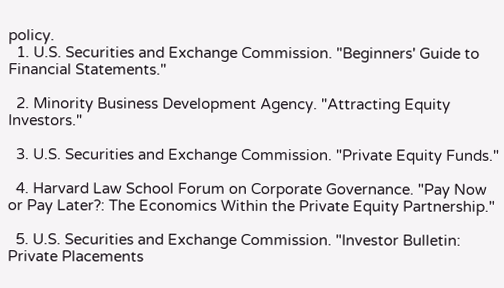policy.
  1. U.S. Securities and Exchange Commission. "Beginners' Guide to Financial Statements."

  2. Minority Business Development Agency. "Attracting Equity Investors."

  3. U.S. Securities and Exchange Commission. "Private Equity Funds."

  4. Harvard Law School Forum on Corporate Governance. "Pay Now or Pay Later?: The Economics Within the Private Equity Partnership."

  5. U.S. Securities and Exchange Commission. "Investor Bulletin: Private Placements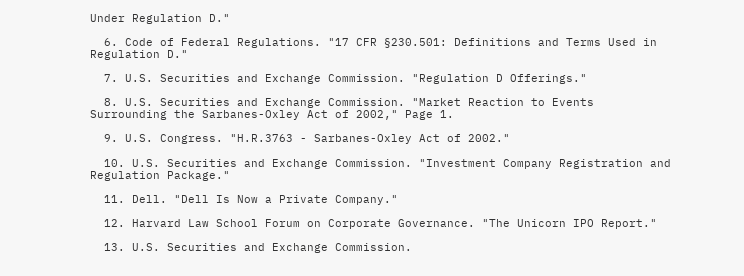Under Regulation D."

  6. Code of Federal Regulations. "17 CFR §230.501: Definitions and Terms Used in Regulation D."

  7. U.S. Securities and Exchange Commission. "Regulation D Offerings."

  8. U.S. Securities and Exchange Commission. "Market Reaction to Events Surrounding the Sarbanes-Oxley Act of 2002," Page 1.

  9. U.S. Congress. "H.R.3763 - Sarbanes-Oxley Act of 2002."

  10. U.S. Securities and Exchange Commission. "Investment Company Registration and Regulation Package."

  11. Dell. "Dell Is Now a Private Company."

  12. Harvard Law School Forum on Corporate Governance. "The Unicorn IPO Report."

  13. U.S. Securities and Exchange Commission.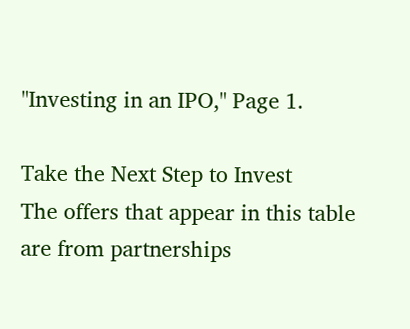"Investing in an IPO," Page 1.

Take the Next Step to Invest
The offers that appear in this table are from partnerships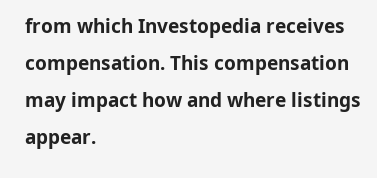from which Investopedia receives compensation. This compensation may impact how and where listings appear.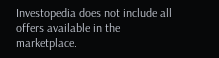Investopedia does not include all offers available in the marketplace.